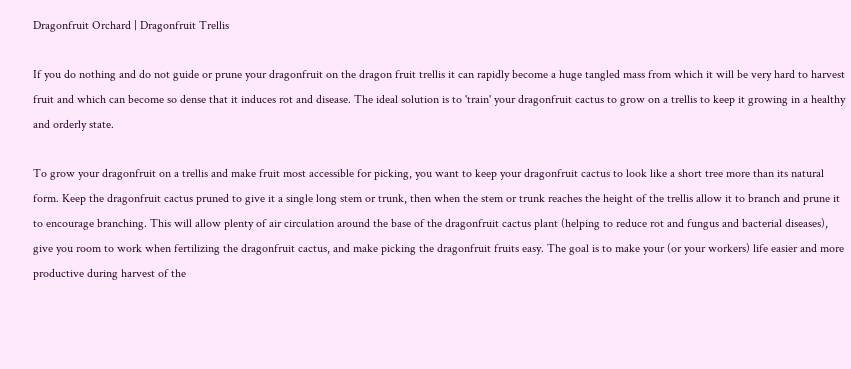Dragonfruit Orchard | Dragonfruit Trellis

If you do nothing and do not guide or prune your dragonfruit on the dragon fruit trellis it can rapidly become a huge tangled mass from which it will be very hard to harvest fruit and which can become so dense that it induces rot and disease. The ideal solution is to 'train' your dragonfruit cactus to grow on a trellis to keep it growing in a healthy and orderly state.

To grow your dragonfruit on a trellis and make fruit most accessible for picking, you want to keep your dragonfruit cactus to look like a short tree more than its natural form. Keep the dragonfruit cactus pruned to give it a single long stem or trunk, then when the stem or trunk reaches the height of the trellis allow it to branch and prune it to encourage branching. This will allow plenty of air circulation around the base of the dragonfruit cactus plant (helping to reduce rot and fungus and bacterial diseases), give you room to work when fertilizing the dragonfruit cactus, and make picking the dragonfruit fruits easy. The goal is to make your (or your workers) life easier and more productive during harvest of the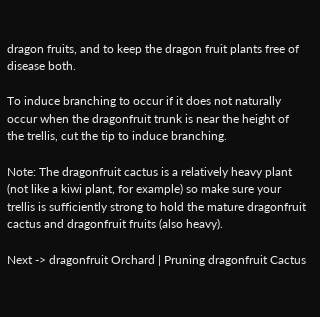dragon fruits, and to keep the dragon fruit plants free of disease both.

To induce branching to occur if it does not naturally occur when the dragonfruit trunk is near the height of the trellis, cut the tip to induce branching.

Note: The dragonfruit cactus is a relatively heavy plant (not like a kiwi plant, for example) so make sure your trellis is sufficiently strong to hold the mature dragonfruit cactus and dragonfruit fruits (also heavy).

Next -> dragonfruit Orchard | Pruning dragonfruit Cactus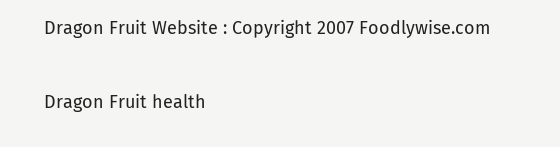Dragon Fruit Website : Copyright 2007 Foodlywise.com

Dragon Fruit health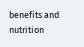benefits and nutrition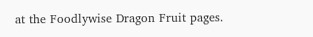at the Foodlywise Dragon Fruit pages.